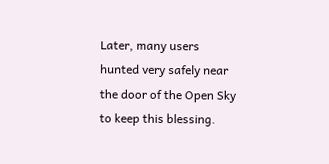Later, many users hunted very safely near the door of the Open Sky to keep this blessing.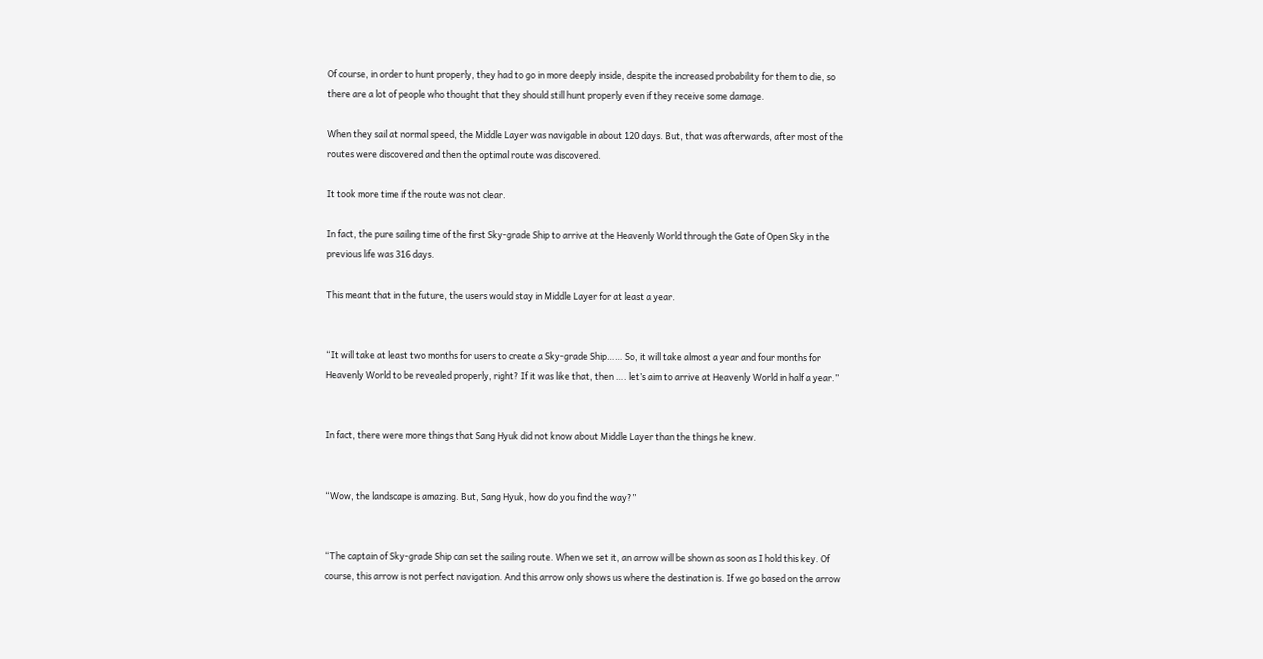Of course, in order to hunt properly, they had to go in more deeply inside, despite the increased probability for them to die, so there are a lot of people who thought that they should still hunt properly even if they receive some damage.

When they sail at normal speed, the Middle Layer was navigable in about 120 days. But, that was afterwards, after most of the routes were discovered and then the optimal route was discovered.

It took more time if the route was not clear.

In fact, the pure sailing time of the first Sky-grade Ship to arrive at the Heavenly World through the Gate of Open Sky in the previous life was 316 days.

This meant that in the future, the users would stay in Middle Layer for at least a year.


“It will take at least two months for users to create a Sky-grade Ship…… So, it will take almost a year and four months for Heavenly World to be revealed properly, right? If it was like that, then …. let’s aim to arrive at Heavenly World in half a year.”


In fact, there were more things that Sang Hyuk did not know about Middle Layer than the things he knew.


“Wow, the landscape is amazing. But, Sang Hyuk, how do you find the way?”


“The captain of Sky-grade Ship can set the sailing route. When we set it, an arrow will be shown as soon as I hold this key. Of course, this arrow is not perfect navigation. And this arrow only shows us where the destination is. If we go based on the arrow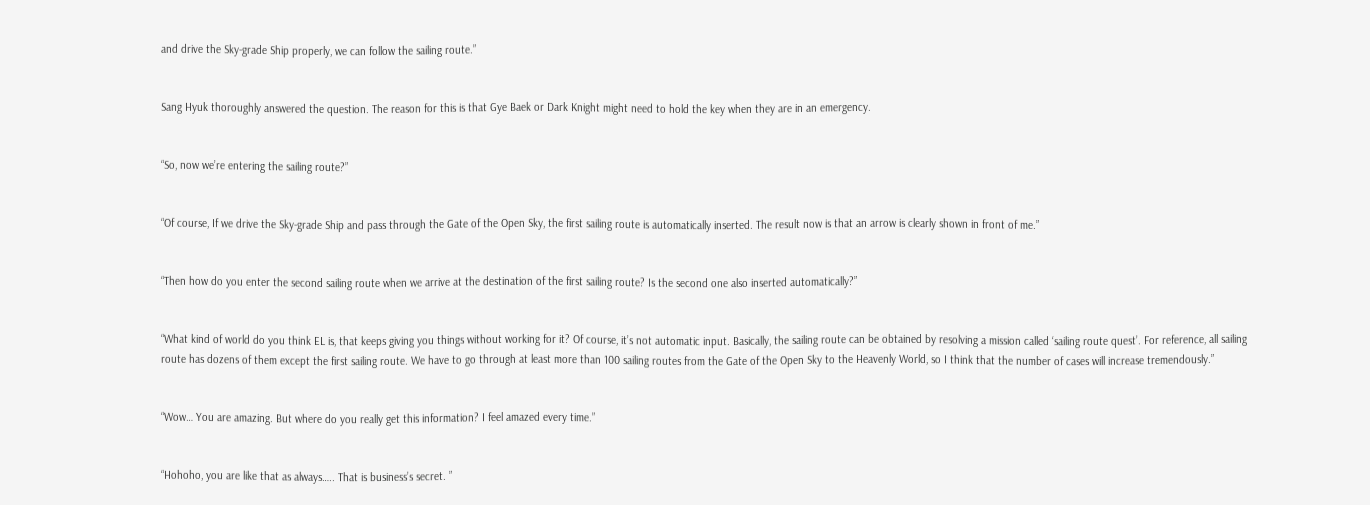and drive the Sky-grade Ship properly, we can follow the sailing route.”


Sang Hyuk thoroughly answered the question. The reason for this is that Gye Baek or Dark Knight might need to hold the key when they are in an emergency.


“So, now we’re entering the sailing route?”


“Of course, If we drive the Sky-grade Ship and pass through the Gate of the Open Sky, the first sailing route is automatically inserted. The result now is that an arrow is clearly shown in front of me.”


“Then how do you enter the second sailing route when we arrive at the destination of the first sailing route? Is the second one also inserted automatically?”


“What kind of world do you think EL is, that keeps giving you things without working for it? Of course, it’s not automatic input. Basically, the sailing route can be obtained by resolving a mission called ‘sailing route quest’. For reference, all sailing route has dozens of them except the first sailing route. We have to go through at least more than 100 sailing routes from the Gate of the Open Sky to the Heavenly World, so I think that the number of cases will increase tremendously.”


“Wow… You are amazing. But where do you really get this information? I feel amazed every time.”


“Hohoho, you are like that as always….. That is business’s secret. ”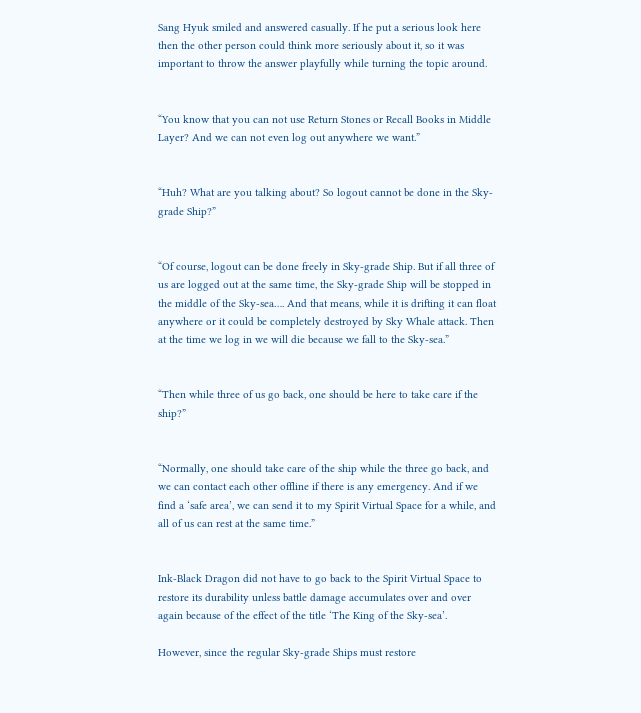Sang Hyuk smiled and answered casually. If he put a serious look here then the other person could think more seriously about it, so it was important to throw the answer playfully while turning the topic around.


“You know that you can not use Return Stones or Recall Books in Middle Layer? And we can not even log out anywhere we want.”


“Huh? What are you talking about? So logout cannot be done in the Sky-grade Ship?”


“Of course, logout can be done freely in Sky-grade Ship. But if all three of us are logged out at the same time, the Sky-grade Ship will be stopped in the middle of the Sky-sea…. And that means, while it is drifting it can float anywhere or it could be completely destroyed by Sky Whale attack. Then at the time we log in we will die because we fall to the Sky-sea.”


“Then while three of us go back, one should be here to take care if the ship?”


“Normally, one should take care of the ship while the three go back, and we can contact each other offline if there is any emergency. And if we find a ‘safe area’, we can send it to my Spirit Virtual Space for a while, and all of us can rest at the same time.”


Ink-Black Dragon did not have to go back to the Spirit Virtual Space to restore its durability unless battle damage accumulates over and over again because of the effect of the title ‘The King of the Sky-sea’.

However, since the regular Sky-grade Ships must restore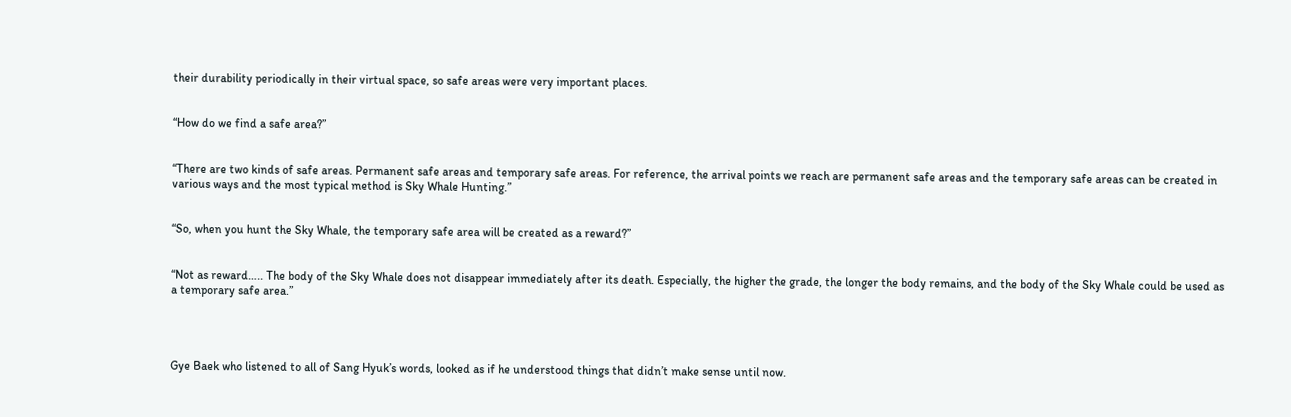their durability periodically in their virtual space, so safe areas were very important places.


“How do we find a safe area?”


“There are two kinds of safe areas. Permanent safe areas and temporary safe areas. For reference, the arrival points we reach are permanent safe areas and the temporary safe areas can be created in various ways and the most typical method is Sky Whale Hunting.”


“So, when you hunt the Sky Whale, the temporary safe area will be created as a reward?”


“Not as reward….. The body of the Sky Whale does not disappear immediately after its death. Especially, the higher the grade, the longer the body remains, and the body of the Sky Whale could be used as a temporary safe area.”




Gye Baek who listened to all of Sang Hyuk’s words, looked as if he understood things that didn’t make sense until now.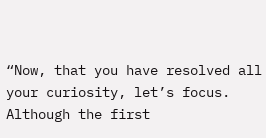“Now, that you have resolved all your curiosity, let’s focus. Although the first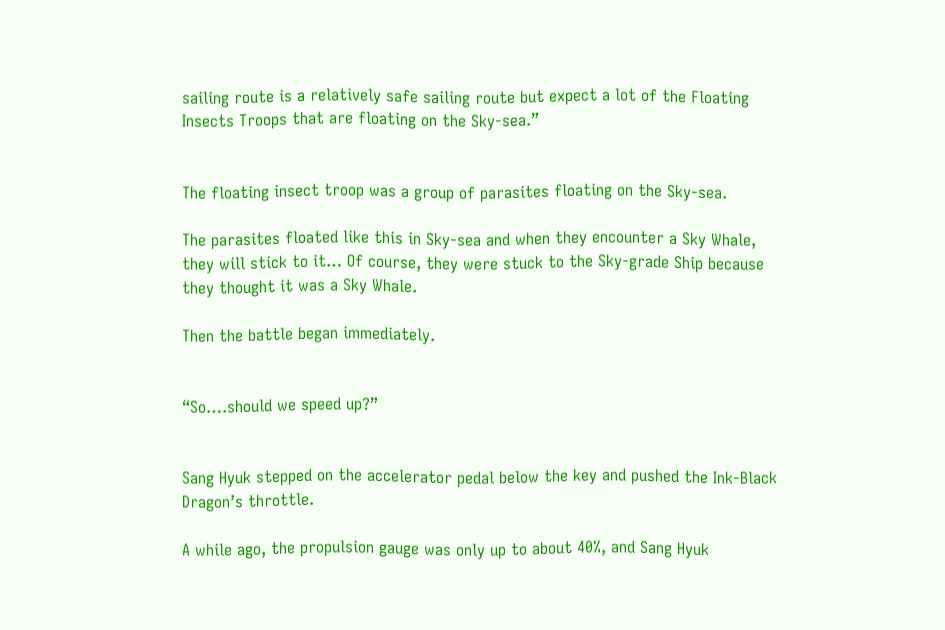sailing route is a relatively safe sailing route but expect a lot of the Floating Insects Troops that are floating on the Sky-sea.”


The floating insect troop was a group of parasites floating on the Sky-sea.

The parasites floated like this in Sky-sea and when they encounter a Sky Whale, they will stick to it… Of course, they were stuck to the Sky-grade Ship because they thought it was a Sky Whale.

Then the battle began immediately.


“So….should we speed up?”


Sang Hyuk stepped on the accelerator pedal below the key and pushed the Ink-Black Dragon’s throttle.

A while ago, the propulsion gauge was only up to about 40%, and Sang Hyuk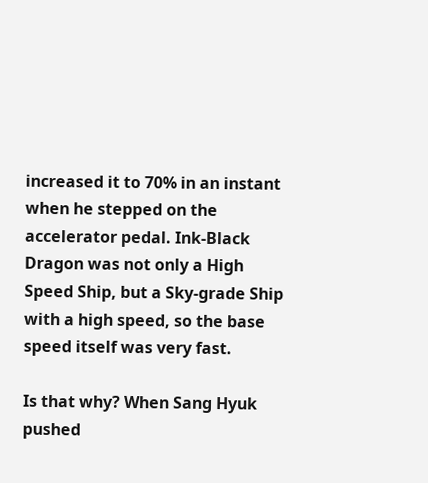increased it to 70% in an instant when he stepped on the accelerator pedal. Ink-Black Dragon was not only a High Speed Ship, but a Sky-grade Ship with a high speed, so the base speed itself was very fast.

Is that why? When Sang Hyuk pushed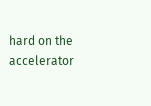hard on the accelerator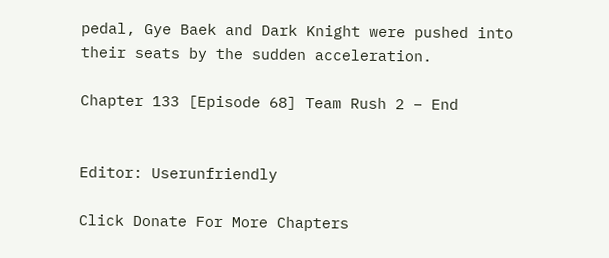pedal, Gye Baek and Dark Knight were pushed into their seats by the sudden acceleration.

Chapter 133 [Episode 68] Team Rush 2 – End


Editor: Userunfriendly

Click Donate For More Chapters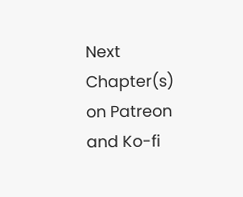Next Chapter(s) on Patreon and Ko-fi